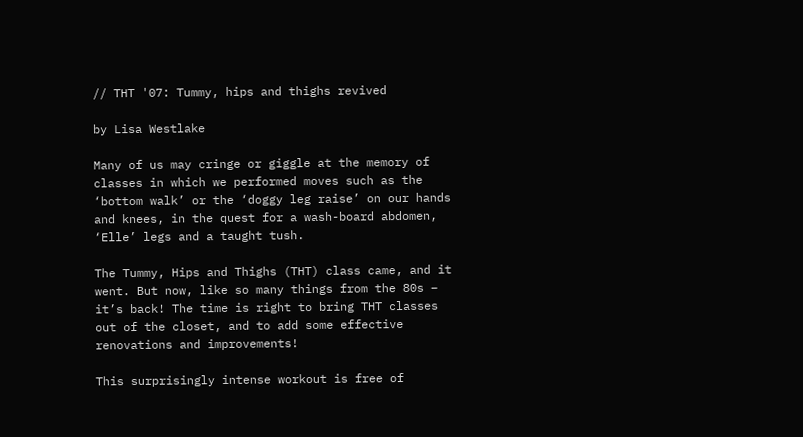// THT '07: Tummy, hips and thighs revived

by Lisa Westlake

Many of us may cringe or giggle at the memory of classes in which we performed moves such as the ‘bottom walk’ or the ‘doggy leg raise’ on our hands and knees, in the quest for a wash-board abdomen, ‘Elle’ legs and a taught tush.

The Tummy, Hips and Thighs (THT) class came, and it went. But now, like so many things from the 80s – it’s back! The time is right to bring THT classes out of the closet, and to add some effective renovations and improvements!

This surprisingly intense workout is free of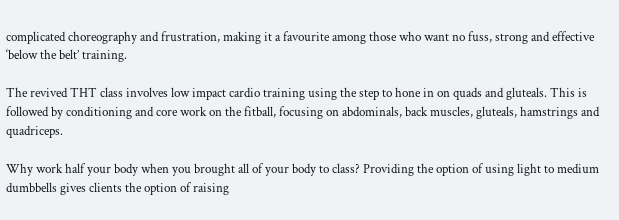complicated choreography and frustration, making it a favourite among those who want no fuss, strong and effective ‘below the belt’ training.

The revived THT class involves low impact cardio training using the step to hone in on quads and gluteals. This is followed by conditioning and core work on the fitball, focusing on abdominals, back muscles, gluteals, hamstrings and quadriceps.

Why work half your body when you brought all of your body to class? Providing the option of using light to medium dumbbells gives clients the option of raising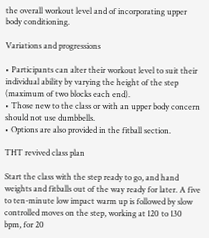the overall workout level and of incorporating upper body conditioning.

Variations and progressions

• Participants can alter their workout level to suit their individual ability by varying the height of the step (maximum of two blocks each end).
• Those new to the class or with an upper body concern should not use dumbbells.
• Options are also provided in the fitball section.

THT revived class plan

Start the class with the step ready to go, and hand weights and fitballs out of the way ready for later. A five to ten-minute low impact warm up is followed by slow controlled moves on the step, working at 120 to 130 bpm, for 20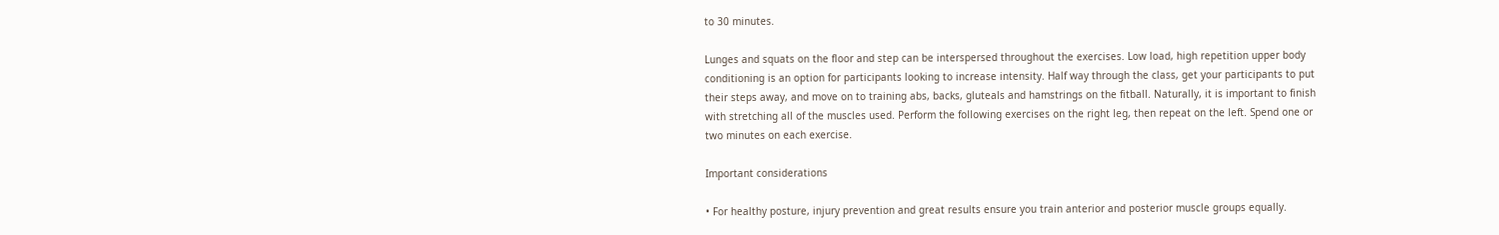to 30 minutes.

Lunges and squats on the floor and step can be interspersed throughout the exercises. Low load, high repetition upper body conditioning is an option for participants looking to increase intensity. Half way through the class, get your participants to put their steps away, and move on to training abs, backs, gluteals and hamstrings on the fitball. Naturally, it is important to finish with stretching all of the muscles used. Perform the following exercises on the right leg, then repeat on the left. Spend one or two minutes on each exercise.

Important considerations

• For healthy posture, injury prevention and great results ensure you train anterior and posterior muscle groups equally.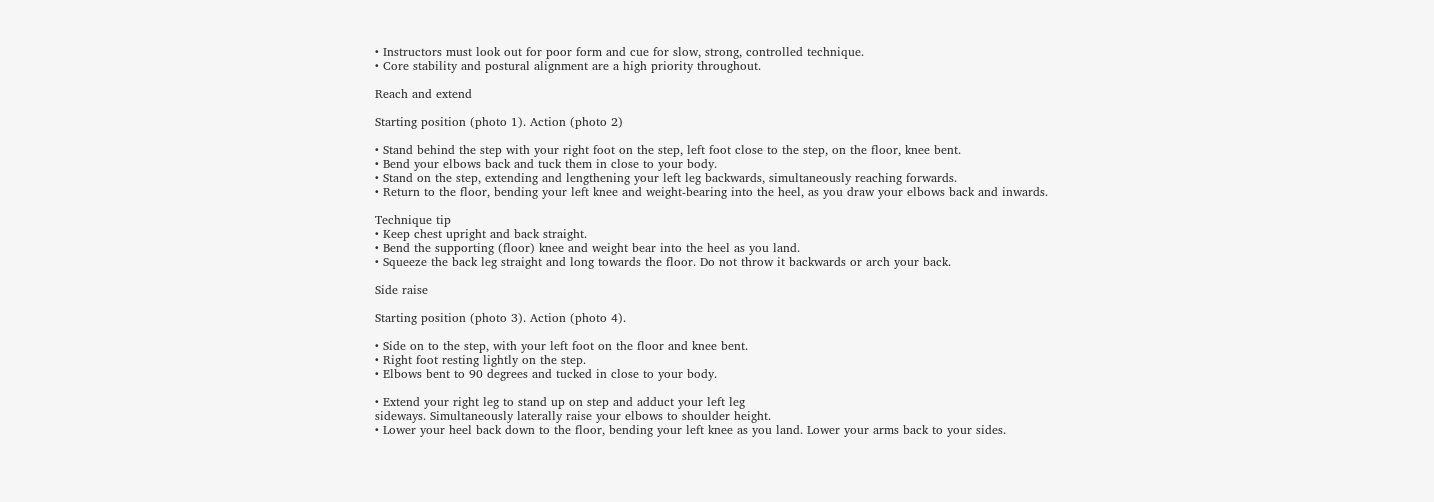• Instructors must look out for poor form and cue for slow, strong, controlled technique.
• Core stability and postural alignment are a high priority throughout.

Reach and extend

Starting position (photo 1). Action (photo 2)

• Stand behind the step with your right foot on the step, left foot close to the step, on the floor, knee bent.
• Bend your elbows back and tuck them in close to your body.
• Stand on the step, extending and lengthening your left leg backwards, simultaneously reaching forwards.
• Return to the floor, bending your left knee and weight-bearing into the heel, as you draw your elbows back and inwards.

Technique tip
• Keep chest upright and back straight.
• Bend the supporting (floor) knee and weight bear into the heel as you land.
• Squeeze the back leg straight and long towards the floor. Do not throw it backwards or arch your back.

Side raise

Starting position (photo 3). Action (photo 4).

• Side on to the step, with your left foot on the floor and knee bent.
• Right foot resting lightly on the step.
• Elbows bent to 90 degrees and tucked in close to your body.

• Extend your right leg to stand up on step and adduct your left leg
sideways. Simultaneously laterally raise your elbows to shoulder height.
• Lower your heel back down to the floor, bending your left knee as you land. Lower your arms back to your sides.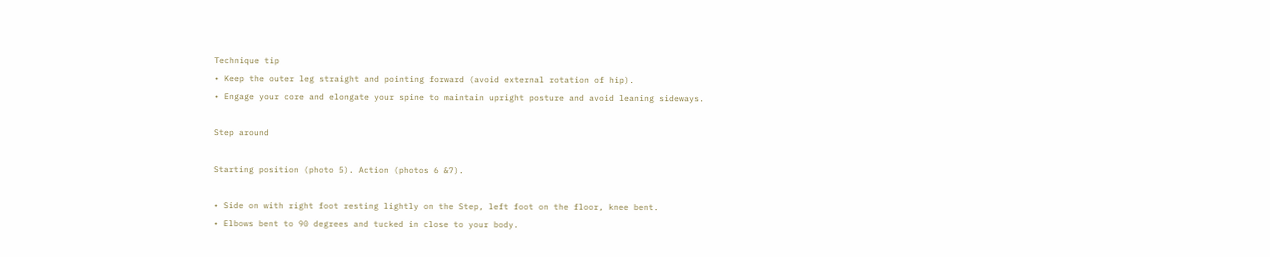Technique tip
• Keep the outer leg straight and pointing forward (avoid external rotation of hip).
• Engage your core and elongate your spine to maintain upright posture and avoid leaning sideways.

Step around

Starting position (photo 5). Action (photos 6 &7).

• Side on with right foot resting lightly on the Step, left foot on the floor, knee bent.
• Elbows bent to 90 degrees and tucked in close to your body.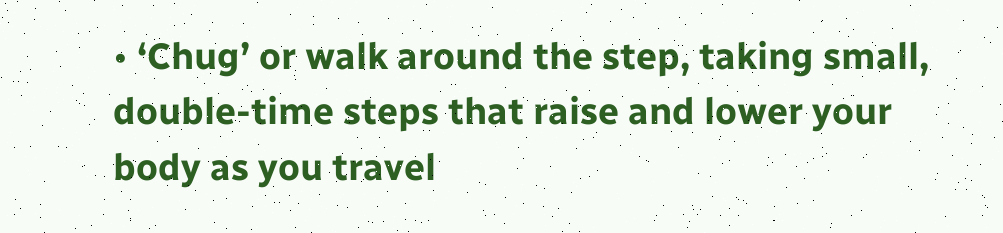• ‘Chug’ or walk around the step, taking small, double-time steps that raise and lower your body as you travel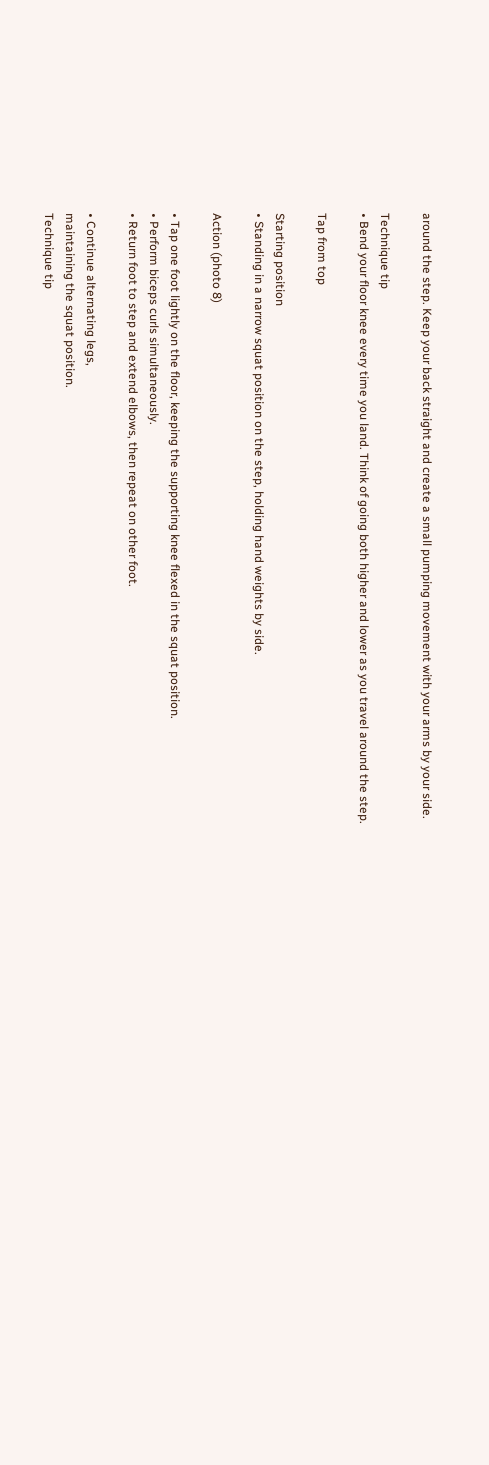around the step. Keep your back straight and create a small pumping movement with your arms by your side.

Technique tip
• Bend your floor knee every time you land. Think of going both higher and lower as you travel around the step.

Tap from top

Starting position
• Standing in a narrow squat position on the step, holding hand weights by side.

Action (photo 8)

• Tap one foot lightly on the floor, keeping the supporting knee flexed in the squat position.
• Perform biceps curls simultaneously.
• Return foot to step and extend elbows, then repeat on other foot.

• Continue alternating legs,
maintaining the squat position.
Technique tip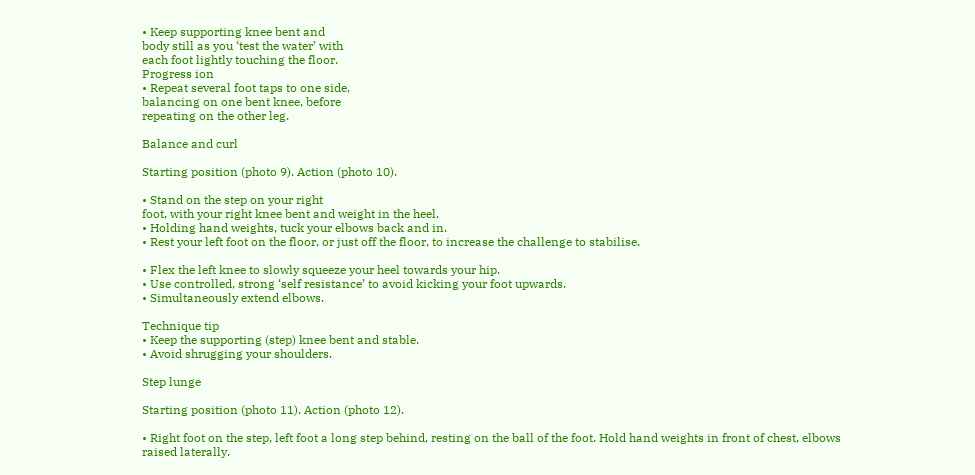• Keep supporting knee bent and
body still as you ‘test the water’ with
each foot lightly touching the floor.
Progress ion
• Repeat several foot taps to one side,
balancing on one bent knee, before
repeating on the other leg.

Balance and curl

Starting position (photo 9). Action (photo 10).

• Stand on the step on your right
foot, with your right knee bent and weight in the heel.
• Holding hand weights, tuck your elbows back and in.
• Rest your left foot on the floor, or just off the floor, to increase the challenge to stabilise.

• Flex the left knee to slowly squeeze your heel towards your hip.
• Use controlled, strong ‘self resistance’ to avoid kicking your foot upwards.
• Simultaneously extend elbows.

Technique tip
• Keep the supporting (step) knee bent and stable.
• Avoid shrugging your shoulders.

Step lunge

Starting position (photo 11). Action (photo 12).

• Right foot on the step, left foot a long step behind, resting on the ball of the foot. Hold hand weights in front of chest, elbows raised laterally.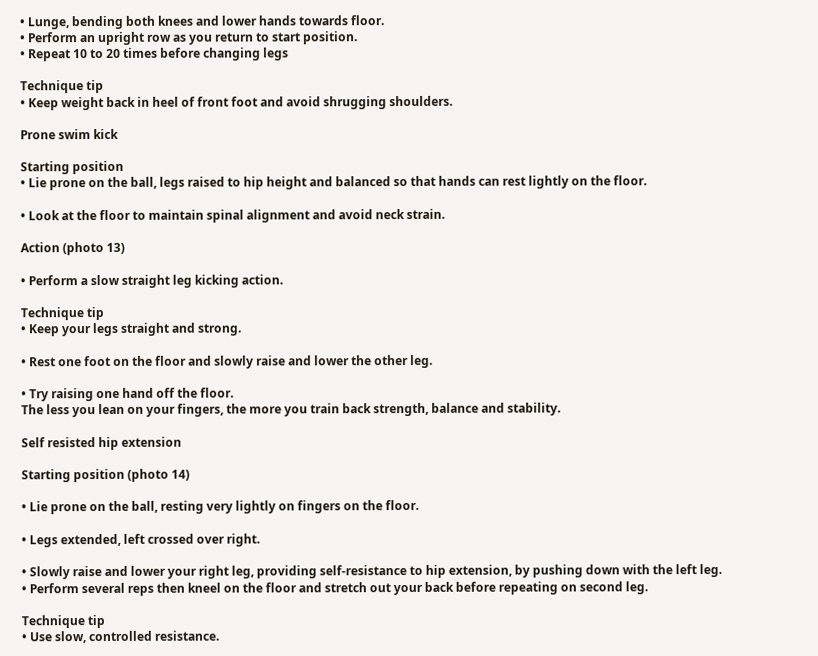• Lunge, bending both knees and lower hands towards floor.
• Perform an upright row as you return to start position.
• Repeat 10 to 20 times before changing legs

Technique tip
• Keep weight back in heel of front foot and avoid shrugging shoulders.

Prone swim kick

Starting position
• Lie prone on the ball, legs raised to hip height and balanced so that hands can rest lightly on the floor.

• Look at the floor to maintain spinal alignment and avoid neck strain.

Action (photo 13)

• Perform a slow straight leg kicking action.

Technique tip
• Keep your legs straight and strong.

• Rest one foot on the floor and slowly raise and lower the other leg.

• Try raising one hand off the floor.
The less you lean on your fingers, the more you train back strength, balance and stability.

Self resisted hip extension

Starting position (photo 14)

• Lie prone on the ball, resting very lightly on fingers on the floor.

• Legs extended, left crossed over right.

• Slowly raise and lower your right leg, providing self-resistance to hip extension, by pushing down with the left leg.
• Perform several reps then kneel on the floor and stretch out your back before repeating on second leg.

Technique tip
• Use slow, controlled resistance.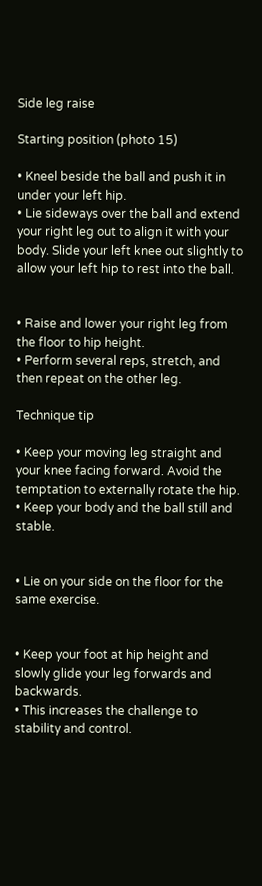Side leg raise

Starting position (photo 15)

• Kneel beside the ball and push it in under your left hip.
• Lie sideways over the ball and extend your right leg out to align it with your body. Slide your left knee out slightly to allow your left hip to rest into the ball.


• Raise and lower your right leg from the floor to hip height.
• Perform several reps, stretch, and then repeat on the other leg.

Technique tip

• Keep your moving leg straight and your knee facing forward. Avoid the temptation to externally rotate the hip.
• Keep your body and the ball still and stable.


• Lie on your side on the floor for the same exercise.


• Keep your foot at hip height and slowly glide your leg forwards and backwards.
• This increases the challenge to stability and control.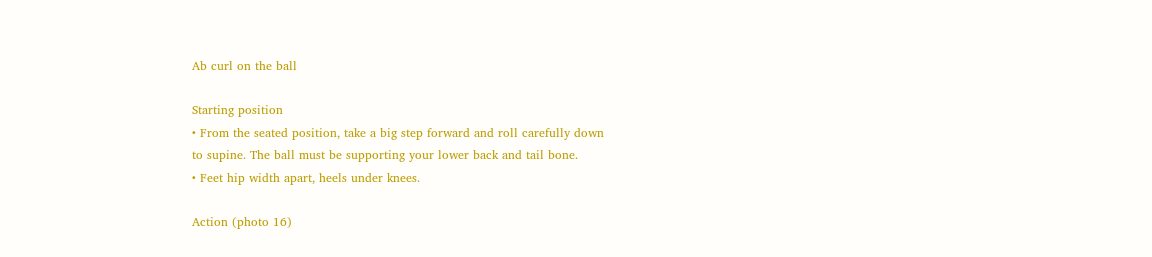Ab curl on the ball

Starting position
• From the seated position, take a big step forward and roll carefully down
to supine. The ball must be supporting your lower back and tail bone.
• Feet hip width apart, heels under knees.

Action (photo 16)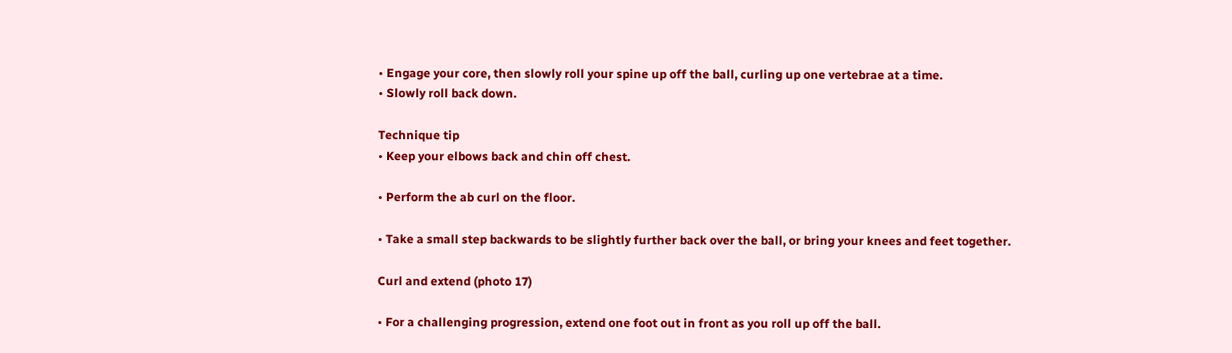• Engage your core, then slowly roll your spine up off the ball, curling up one vertebrae at a time.
• Slowly roll back down.

Technique tip
• Keep your elbows back and chin off chest.

• Perform the ab curl on the floor.

• Take a small step backwards to be slightly further back over the ball, or bring your knees and feet together.

Curl and extend (photo 17)

• For a challenging progression, extend one foot out in front as you roll up off the ball.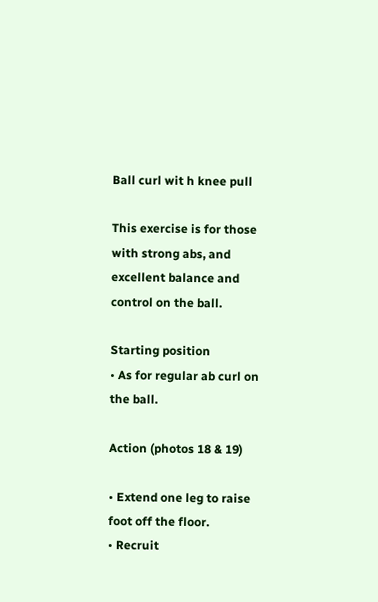Ball curl wit h knee pull

This exercise is for those with strong abs, and excellent balance and control on the ball.

Starting position
• As for regular ab curl on the ball.

Action (photos 18 & 19)

• Extend one leg to raise foot off the floor.
• Recruit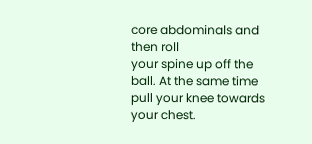core abdominals and then roll
your spine up off the ball. At the same time pull your knee towards your chest.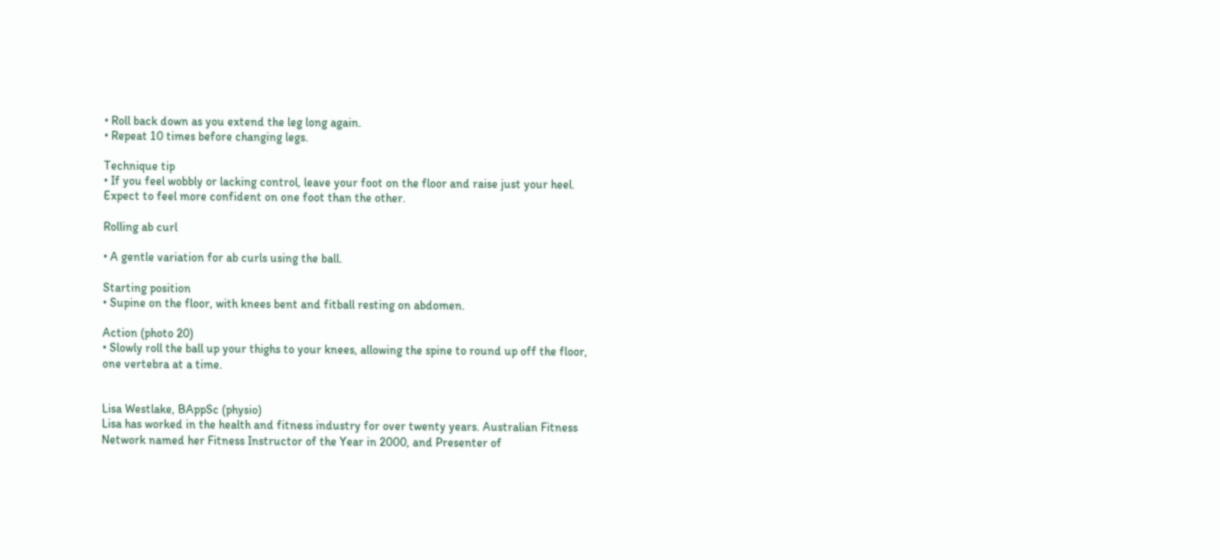• Roll back down as you extend the leg long again.
• Repeat 10 times before changing legs.

Technique tip
• If you feel wobbly or lacking control, leave your foot on the floor and raise just your heel. Expect to feel more confident on one foot than the other.

Rolling ab curl

• A gentle variation for ab curls using the ball.

Starting position
• Supine on the floor, with knees bent and fitball resting on abdomen.

Action (photo 20)
• Slowly roll the ball up your thighs to your knees, allowing the spine to round up off the floor, one vertebra at a time.


Lisa Westlake, BAppSc (physio)
Lisa has worked in the health and fitness industry for over twenty years. Australian Fitness Network named her Fitness Instructor of the Year in 2000, and Presenter of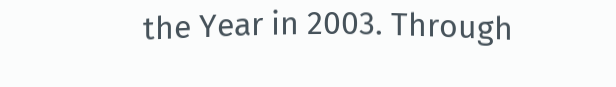the Year in 2003. Through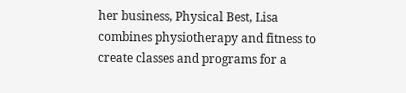her business, Physical Best, Lisa combines physiotherapy and fitness to create classes and programs for a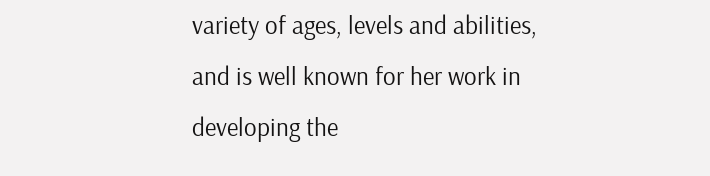variety of ages, levels and abilities, and is well known for her work in developing the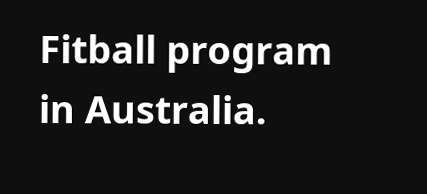Fitball program in Australia.